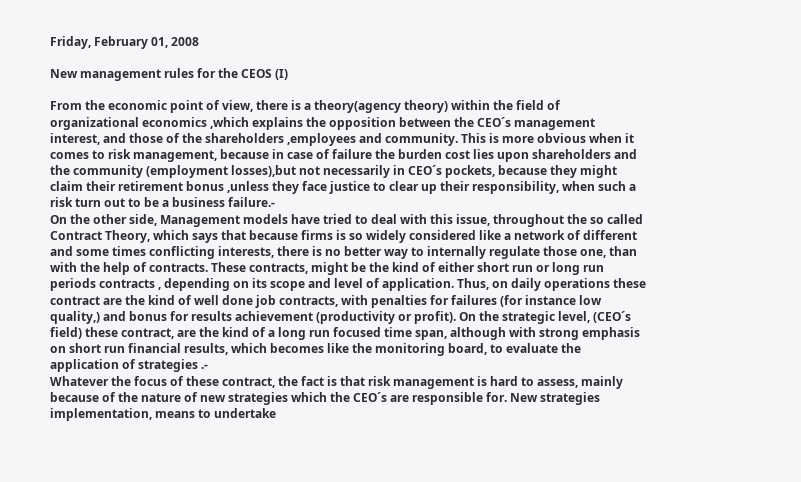Friday, February 01, 2008

New management rules for the CEOS (I)

From the economic point of view, there is a theory(agency theory) within the field of organizational economics ,which explains the opposition between the CEO´s management interest, and those of the shareholders ,employees and community. This is more obvious when it comes to risk management, because in case of failure the burden cost lies upon shareholders and the community (employment losses),but not necessarily in CEO´s pockets, because they might claim their retirement bonus ,unless they face justice to clear up their responsibility, when such a risk turn out to be a business failure.-
On the other side, Management models have tried to deal with this issue, throughout the so called Contract Theory, which says that because firms is so widely considered like a network of different and some times conflicting interests, there is no better way to internally regulate those one, than with the help of contracts. These contracts, might be the kind of either short run or long run periods contracts , depending on its scope and level of application. Thus, on daily operations these contract are the kind of well done job contracts, with penalties for failures (for instance low quality,) and bonus for results achievement (productivity or profit). On the strategic level, (CEO´s field) these contract, are the kind of a long run focused time span, although with strong emphasis on short run financial results, which becomes like the monitoring board, to evaluate the application of strategies .-
Whatever the focus of these contract, the fact is that risk management is hard to assess, mainly because of the nature of new strategies which the CEO´s are responsible for. New strategies implementation, means to undertake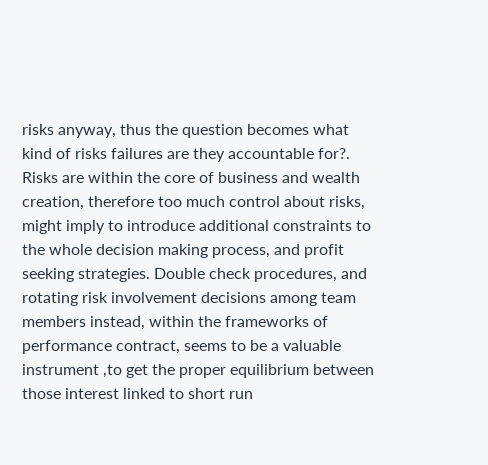risks anyway, thus the question becomes what kind of risks failures are they accountable for?. Risks are within the core of business and wealth creation, therefore too much control about risks, might imply to introduce additional constraints to the whole decision making process, and profit seeking strategies. Double check procedures, and rotating risk involvement decisions among team members instead, within the frameworks of performance contract, seems to be a valuable instrument ,to get the proper equilibrium between those interest linked to short run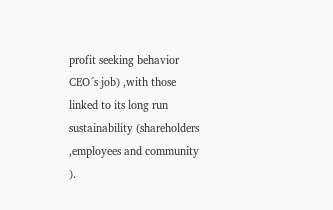profit seeking behavior CEO´s job) ,with those linked to its long run sustainability (shareholders ,employees and community ).